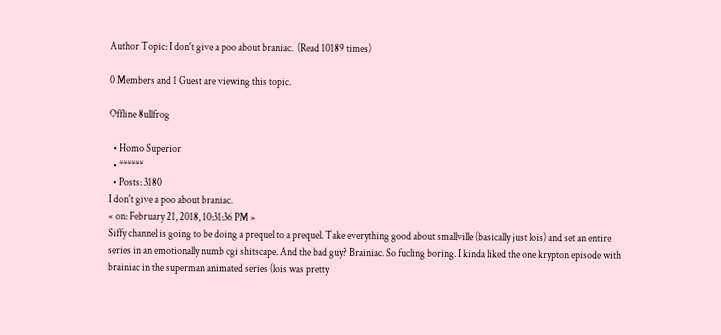Author Topic: I don't give a poo about braniac.  (Read 10189 times)

0 Members and 1 Guest are viewing this topic.

Offline 8ullfrog

  • Homo Superior
  • ******
  • Posts: 3180
I don't give a poo about braniac.
« on: February 21, 2018, 10:31:36 PM »
Siffy channel is going to be doing a prequel to a prequel. Take everything good about smallville (basically just lois) and set an entire series in an emotionally numb cgi shitscape. And the bad guy? Brainiac. So fucling boring. I kinda liked the one krypton episode with brainiac in the superman animated series (lois was pretty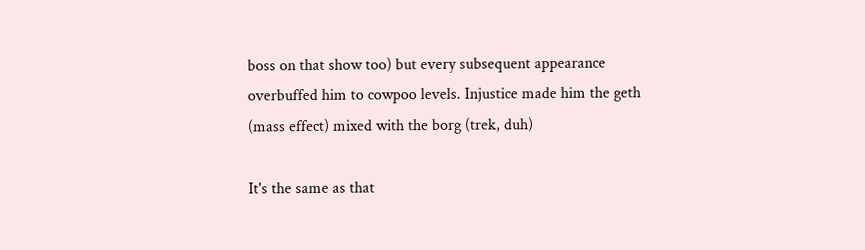boss on that show too) but every subsequent appearance overbuffed him to cowpoo levels. Injustice made him the geth (mass effect) mixed with the borg (trek, duh)

It's the same as that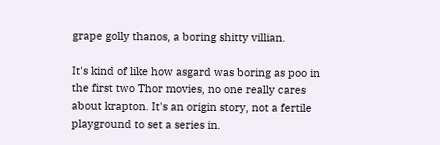grape golly thanos, a boring shitty villian.

It's kind of like how asgard was boring as poo in the first two Thor movies, no one really cares about krapton. It's an origin story, not a fertile playground to set a series in.